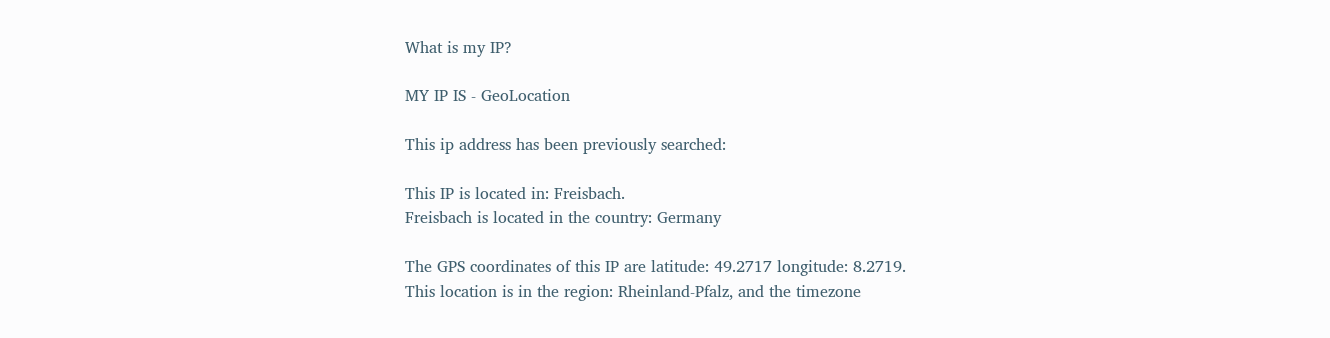What is my IP?

MY IP IS - GeoLocation

This ip address has been previously searched:

This IP is located in: Freisbach.
Freisbach is located in the country: Germany

The GPS coordinates of this IP are latitude: 49.2717 longitude: 8.2719.
This location is in the region: Rheinland-Pfalz, and the timezone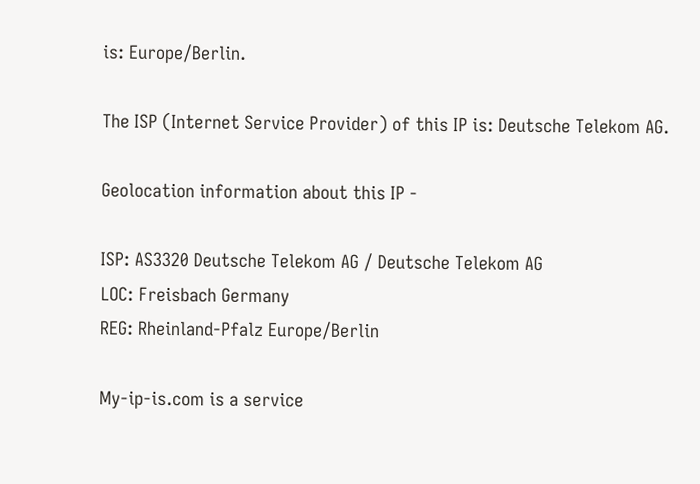is: Europe/Berlin.

The ISP (Internet Service Provider) of this IP is: Deutsche Telekom AG.

Geolocation information about this IP -

ISP: AS3320 Deutsche Telekom AG / Deutsche Telekom AG
LOC: Freisbach Germany
REG: Rheinland-Pfalz Europe/Berlin

My-ip-is.com is a service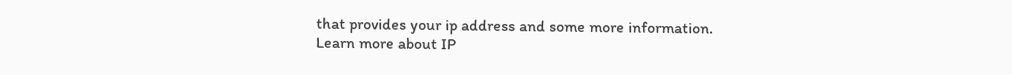that provides your ip address and some more information.
Learn more about IP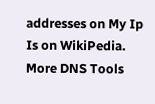addresses on My Ip Is on WikiPedia. More DNS Tools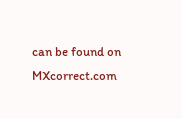can be found on MXcorrect.com